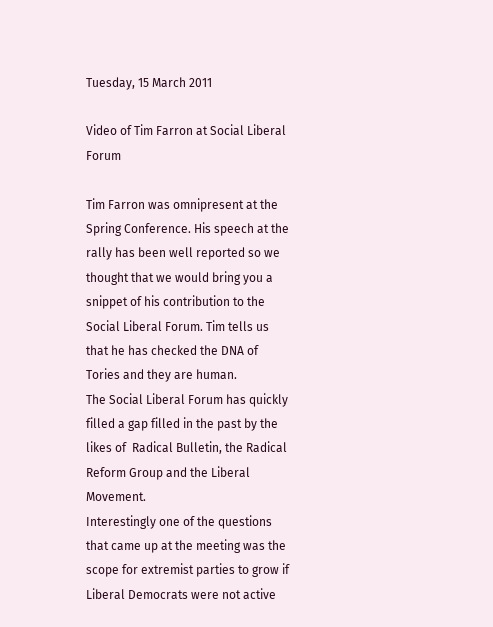Tuesday, 15 March 2011

Video of Tim Farron at Social Liberal Forum

Tim Farron was omnipresent at the Spring Conference. His speech at the rally has been well reported so we thought that we would bring you a snippet of his contribution to the Social Liberal Forum. Tim tells us that he has checked the DNA of Tories and they are human.
The Social Liberal Forum has quickly filled a gap filled in the past by the likes of  Radical Bulletin, the Radical Reform Group and the Liberal Movement.
Interestingly one of the questions that came up at the meeting was the scope for extremist parties to grow if Liberal Democrats were not active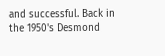and successful. Back in the 1950's Desmond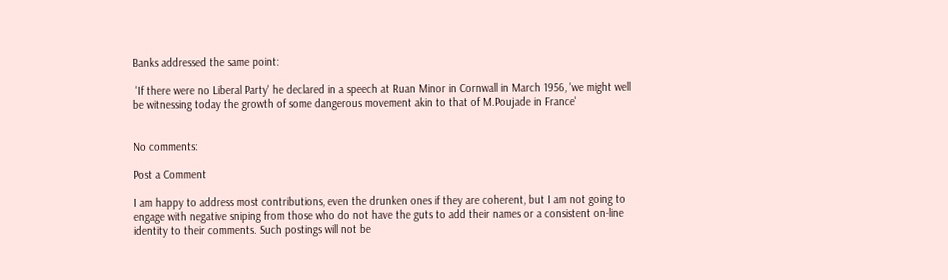Banks addressed the same point:

 'If there were no Liberal Party' he declared in a speech at Ruan Minor in Cornwall in March 1956, 'we might well be witnessing today the growth of some dangerous movement akin to that of M.Poujade in France'


No comments:

Post a Comment

I am happy to address most contributions, even the drunken ones if they are coherent, but I am not going to engage with negative sniping from those who do not have the guts to add their names or a consistent on-line identity to their comments. Such postings will not be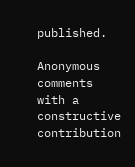published.

Anonymous comments with a constructive contribution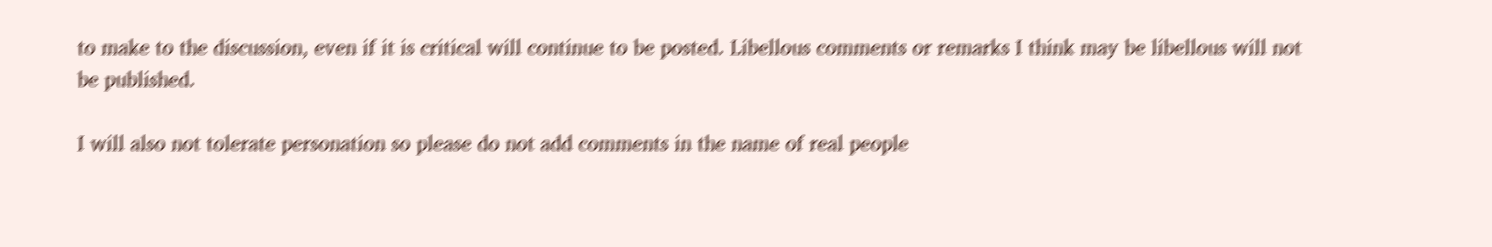to make to the discussion, even if it is critical will continue to be posted. Libellous comments or remarks I think may be libellous will not be published.

I will also not tolerate personation so please do not add comments in the name of real people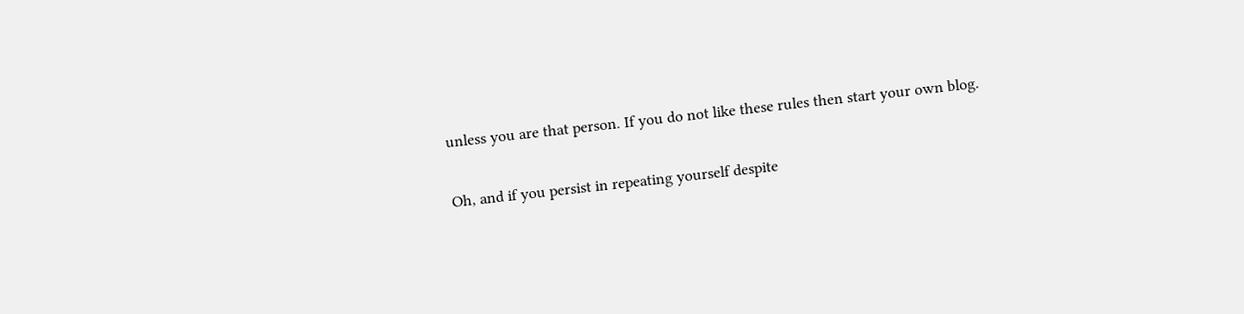unless you are that person. If you do not like these rules then start your own blog.

Oh, and if you persist in repeating yourself despite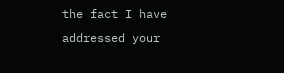the fact I have addressed your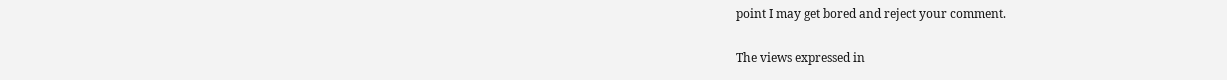point I may get bored and reject your comment.

The views expressed in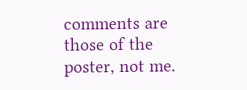comments are those of the poster, not me.